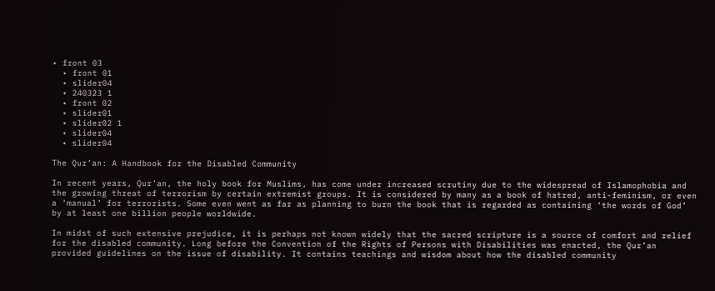• front 03
  • front 01
  • slider04
  • 240323 1
  • front 02
  • slider01
  • slider02 1
  • slider04
  • slider04

The Qur’an: A Handbook for the Disabled Community

In recent years, Qur’an, the holy book for Muslims, has come under increased scrutiny due to the widespread of Islamophobia and the growing threat of terrorism by certain extremist groups. It is considered by many as a book of hatred, anti-feminism, or even a ‘manual’ for terrorists. Some even went as far as planning to burn the book that is regarded as containing ‘the words of God’ by at least one billion people worldwide.

In midst of such extensive prejudice, it is perhaps not known widely that the sacred scripture is a source of comfort and relief for the disabled community. Long before the Convention of the Rights of Persons with Disabilities was enacted, the Qur’an provided guidelines on the issue of disability. It contains teachings and wisdom about how the disabled community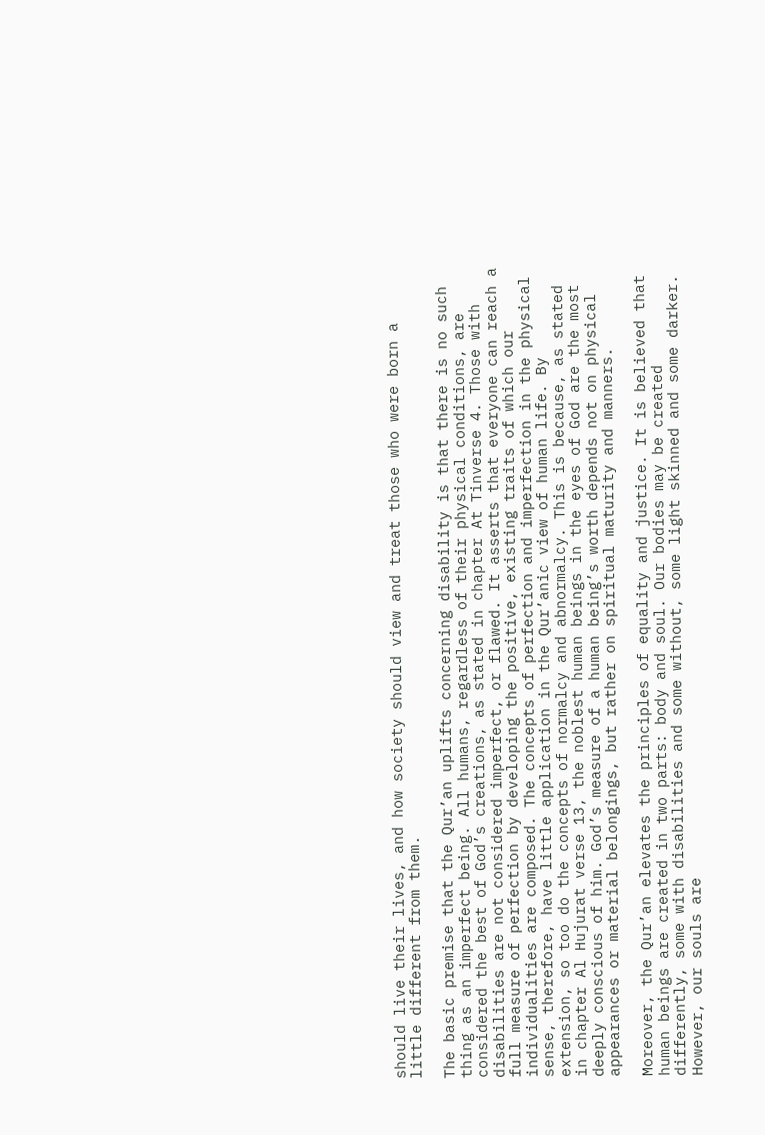should live their lives, and how society should view and treat those who were born a little different from them.

The basic premise that the Qur’an uplifts concerning disability is that there is no such thing as an imperfect being. All humans, regardless of their physical conditions, are considered the best of God’s creations, as stated in chapter At Tinverse 4. Those with disabilities are not considered imperfect, or flawed. It asserts that everyone can reach a full measure of perfection by developing the positive, existing traits of which our individualities are composed. The concepts of perfection and imperfection in the physical sense, therefore, have little application in the Qur’anic view of human life. By extension, so too do the concepts of normalcy and abnormalcy. This is because, as stated in chapter Al Hujurat verse 13, the noblest human beings in the eyes of God are the most deeply conscious of him. God’s measure of a human being’s worth depends not on physical appearances or material belongings, but rather on spiritual maturity and manners.

Moreover, the Qur’an elevates the principles of equality and justice. It is believed that human beings are created in two parts: body and soul. Our bodies may be created differently, some with disabilities and some without, some light skinned and some darker. However, our souls are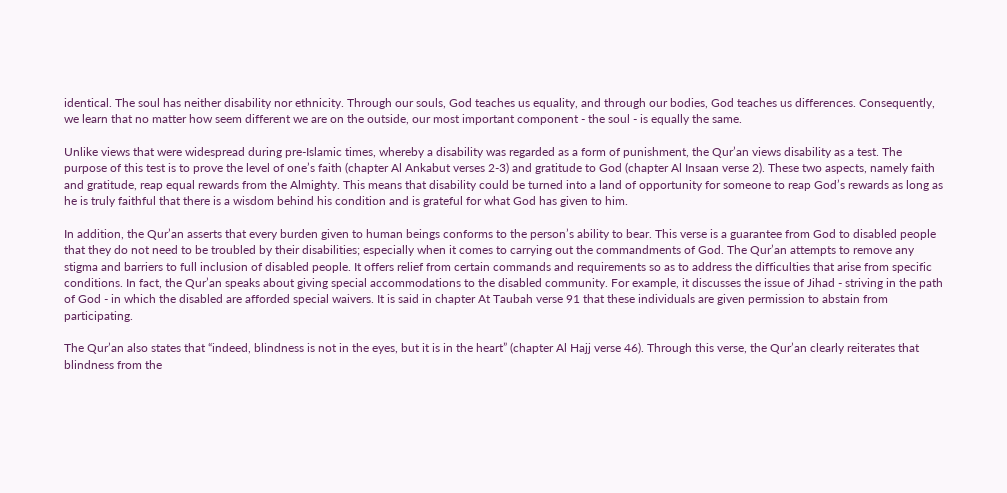identical. The soul has neither disability nor ethnicity. Through our souls, God teaches us equality, and through our bodies, God teaches us differences. Consequently, we learn that no matter how seem different we are on the outside, our most important component - the soul - is equally the same.

Unlike views that were widespread during pre-Islamic times, whereby a disability was regarded as a form of punishment, the Qur’an views disability as a test. The purpose of this test is to prove the level of one’s faith (chapter Al Ankabut verses 2-3) and gratitude to God (chapter Al Insaan verse 2). These two aspects, namely faith and gratitude, reap equal rewards from the Almighty. This means that disability could be turned into a land of opportunity for someone to reap God’s rewards as long as he is truly faithful that there is a wisdom behind his condition and is grateful for what God has given to him.

In addition, the Qur’an asserts that every burden given to human beings conforms to the person’s ability to bear. This verse is a guarantee from God to disabled people that they do not need to be troubled by their disabilities; especially when it comes to carrying out the commandments of God. The Qur’an attempts to remove any stigma and barriers to full inclusion of disabled people. It offers relief from certain commands and requirements so as to address the difficulties that arise from specific conditions. In fact, the Qur’an speaks about giving special accommodations to the disabled community. For example, it discusses the issue of Jihad - striving in the path of God - in which the disabled are afforded special waivers. It is said in chapter At Taubah verse 91 that these individuals are given permission to abstain from participating.

The Qur’an also states that “indeed, blindness is not in the eyes, but it is in the heart” (chapter Al Hajj verse 46). Through this verse, the Qur’an clearly reiterates that blindness from the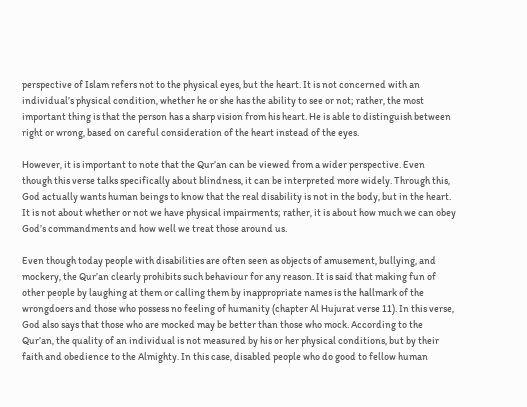perspective of Islam refers not to the physical eyes, but the heart. It is not concerned with an individual’s physical condition, whether he or she has the ability to see or not; rather, the most important thing is that the person has a sharp vision from his heart. He is able to distinguish between right or wrong, based on careful consideration of the heart instead of the eyes.

However, it is important to note that the Qur’an can be viewed from a wider perspective. Even though this verse talks specifically about blindness, it can be interpreted more widely. Through this, God actually wants human beings to know that the real disability is not in the body, but in the heart. It is not about whether or not we have physical impairments; rather, it is about how much we can obey God’s commandments and how well we treat those around us.

Even though today people with disabilities are often seen as objects of amusement, bullying, and mockery, the Qur’an clearly prohibits such behaviour for any reason. It is said that making fun of other people by laughing at them or calling them by inappropriate names is the hallmark of the wrongdoers and those who possess no feeling of humanity (chapter Al Hujurat verse 11). In this verse, God also says that those who are mocked may be better than those who mock. According to the Qur’an, the quality of an individual is not measured by his or her physical conditions, but by their faith and obedience to the Almighty. In this case, disabled people who do good to fellow human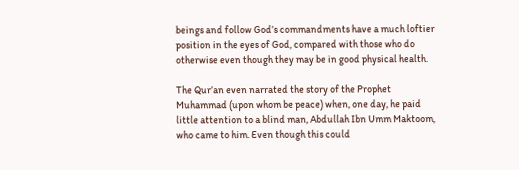beings and follow God’s commandments have a much loftier position in the eyes of God, compared with those who do otherwise even though they may be in good physical health.

The Qur’an even narrated the story of the Prophet Muhammad (upon whom be peace) when, one day, he paid little attention to a blind man, Abdullah Ibn Umm Maktoom, who came to him. Even though this could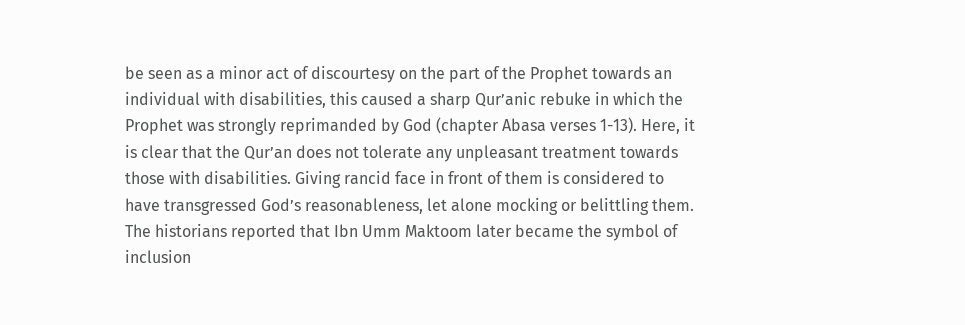be seen as a minor act of discourtesy on the part of the Prophet towards an individual with disabilities, this caused a sharp Qur’anic rebuke in which the Prophet was strongly reprimanded by God (chapter Abasa verses 1-13). Here, it is clear that the Qur’an does not tolerate any unpleasant treatment towards those with disabilities. Giving rancid face in front of them is considered to have transgressed God’s reasonableness, let alone mocking or belittling them. The historians reported that Ibn Umm Maktoom later became the symbol of inclusion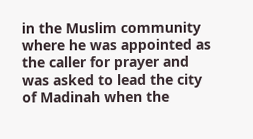in the Muslim community where he was appointed as the caller for prayer and was asked to lead the city of Madinah when the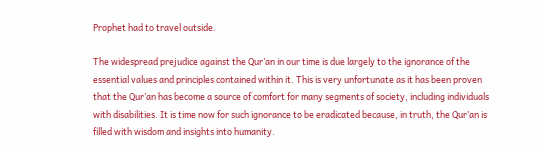Prophet had to travel outside.

The widespread prejudice against the Qur’an in our time is due largely to the ignorance of the essential values and principles contained within it. This is very unfortunate as it has been proven that the Qur’an has become a source of comfort for many segments of society, including individuals with disabilities. It is time now for such ignorance to be eradicated because, in truth, the Qur’an is filled with wisdom and insights into humanity.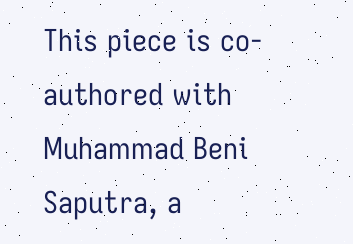This piece is co-authored with Muhammad Beni Saputra, a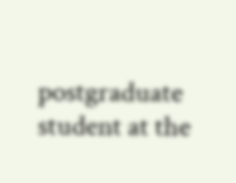postgraduate student at the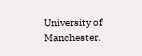University of Manchester.